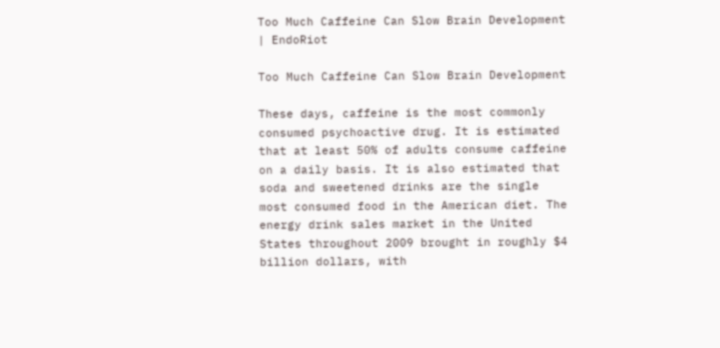Too Much Caffeine Can Slow Brain Development | EndoRiot

Too Much Caffeine Can Slow Brain Development

These days, caffeine is the most commonly consumed psychoactive drug. It is estimated that at least 50% of adults consume caffeine on a daily basis. It is also estimated that soda and sweetened drinks are the single most consumed food in the American diet. The energy drink sales market in the United States throughout 2009 brought in roughly $4 billion dollars, with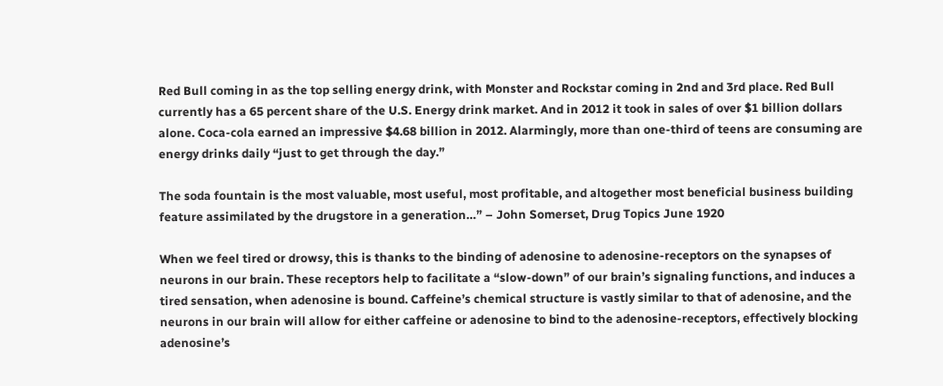Red Bull coming in as the top selling energy drink, with Monster and Rockstar coming in 2nd and 3rd place. Red Bull currently has a 65 percent share of the U.S. Energy drink market. And in 2012 it took in sales of over $1 billion dollars alone. Coca-cola earned an impressive $4.68 billion in 2012. Alarmingly, more than one-third of teens are consuming are energy drinks daily “just to get through the day.”

The soda fountain is the most valuable, most useful, most profitable, and altogether most beneficial business building feature assimilated by the drugstore in a generation…” – John Somerset, Drug Topics June 1920

When we feel tired or drowsy, this is thanks to the binding of adenosine to adenosine-receptors on the synapses of neurons in our brain. These receptors help to facilitate a “slow-down” of our brain’s signaling functions, and induces a tired sensation, when adenosine is bound. Caffeine’s chemical structure is vastly similar to that of adenosine, and the neurons in our brain will allow for either caffeine or adenosine to bind to the adenosine-receptors, effectively blocking adenosine’s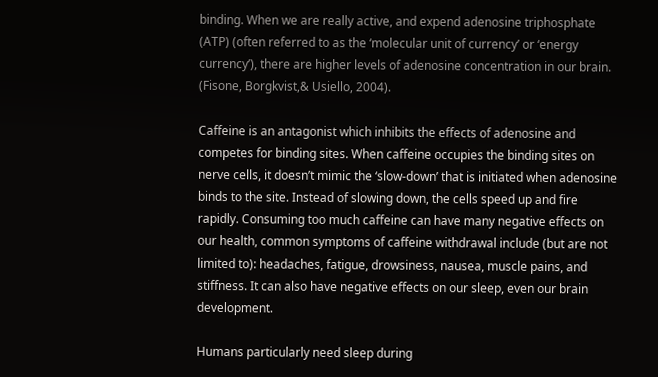binding. When we are really active, and expend adenosine triphosphate (ATP) (often referred to as the ‘molecular unit of currency’ or ‘energy currency’), there are higher levels of adenosine concentration in our brain. (Fisone, Borgkvist,& Usiello, 2004).

Caffeine is an antagonist which inhibits the effects of adenosine and competes for binding sites. When caffeine occupies the binding sites on nerve cells, it doesn’t mimic the ‘slow-down’ that is initiated when adenosine binds to the site. Instead of slowing down, the cells speed up and fire rapidly. Consuming too much caffeine can have many negative effects on our health, common symptoms of caffeine withdrawal include (but are not limited to): headaches, fatigue, drowsiness, nausea, muscle pains, and stiffness. It can also have negative effects on our sleep, even our brain development.

Humans particularly need sleep during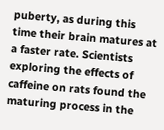puberty, as during this time their brain matures at a faster rate. Scientists exploring the effects of caffeine on rats found the maturing process in the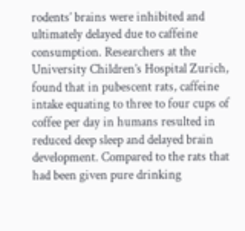rodents’ brains were inhibited and ultimately delayed due to caffeine consumption. Researchers at the University Children’s Hospital Zurich, found that in pubescent rats, caffeine intake equating to three to four cups of coffee per day in humans resulted in reduced deep sleep and delayed brain development. Compared to the rats that had been given pure drinking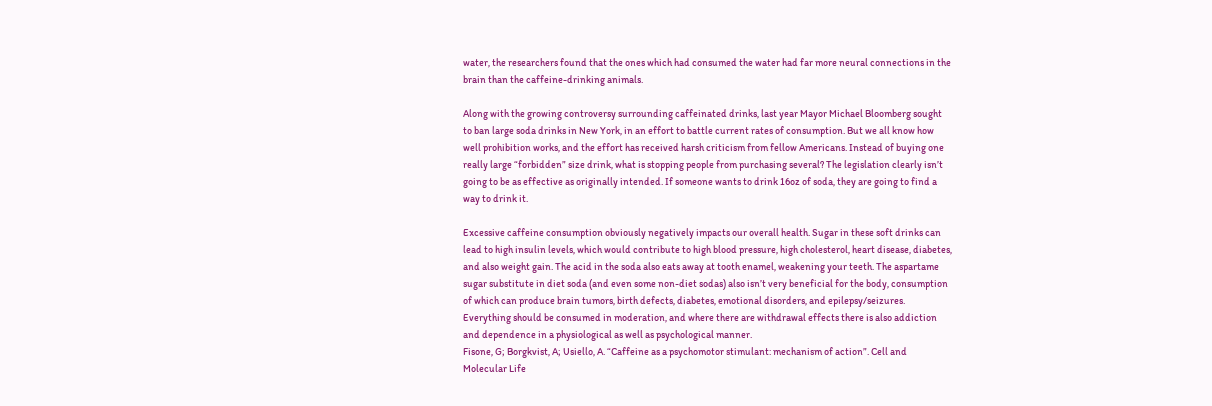water, the researchers found that the ones which had consumed the water had far more neural connections in the brain than the caffeine-drinking animals.

Along with the growing controversy surrounding caffeinated drinks, last year Mayor Michael Bloomberg sought to ban large soda drinks in New York, in an effort to battle current rates of consumption. But we all know how well prohibition works, and the effort has received harsh criticism from fellow Americans. Instead of buying one really large “forbidden” size drink, what is stopping people from purchasing several? The legislation clearly isn’t going to be as effective as originally intended. If someone wants to drink 16oz of soda, they are going to find a way to drink it.

Excessive caffeine consumption obviously negatively impacts our overall health. Sugar in these soft drinks can lead to high insulin levels, which would contribute to high blood pressure, high cholesterol, heart disease, diabetes, and also weight gain. The acid in the soda also eats away at tooth enamel, weakening your teeth. The aspartame sugar substitute in diet soda (and even some non-diet sodas) also isn’t very beneficial for the body, consumption of which can produce brain tumors, birth defects, diabetes, emotional disorders, and epilepsy/seizures. Everything should be consumed in moderation, and where there are withdrawal effects there is also addiction and dependence in a physiological as well as psychological manner.
Fisone, G; Borgkvist, A; Usiello, A. “Caffeine as a psychomotor stimulant: mechanism of action”. Cell and Molecular Life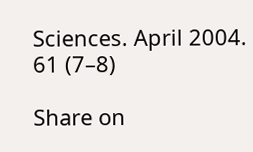Sciences. April 2004. 61 (7–8)

Share on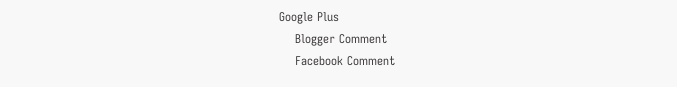Google Plus
    Blogger Comment
    Facebook Comment